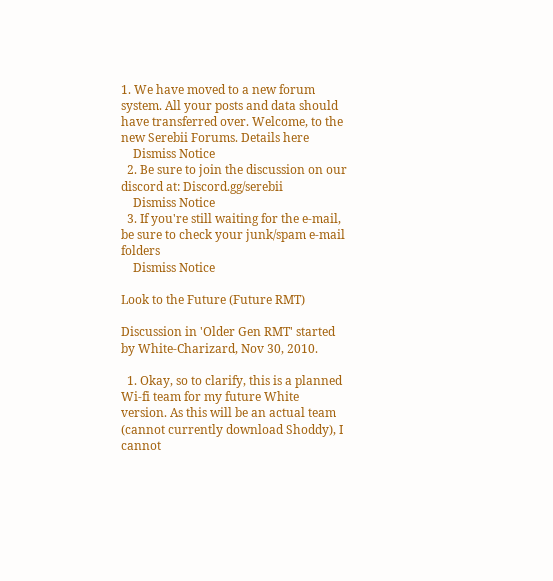1. We have moved to a new forum system. All your posts and data should have transferred over. Welcome, to the new Serebii Forums. Details here
    Dismiss Notice
  2. Be sure to join the discussion on our discord at: Discord.gg/serebii
    Dismiss Notice
  3. If you're still waiting for the e-mail, be sure to check your junk/spam e-mail folders
    Dismiss Notice

Look to the Future (Future RMT)

Discussion in 'Older Gen RMT' started by White-Charizard, Nov 30, 2010.

  1. Okay, so to clarify, this is a planned Wi-fi team for my future White version. As this will be an actual team (cannot currently download Shoddy), I cannot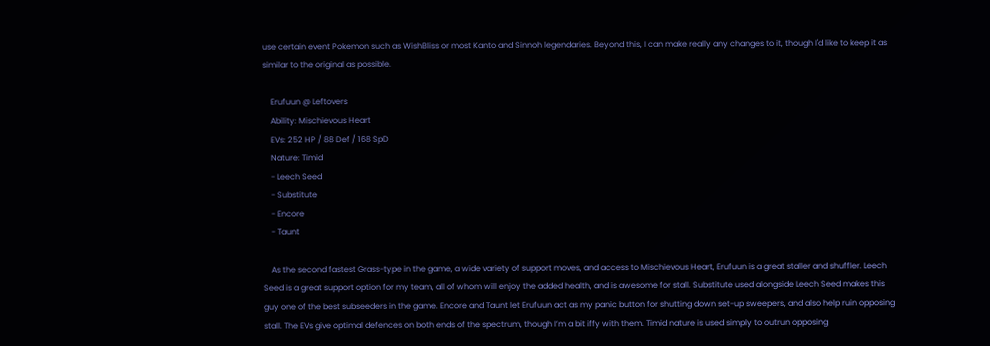use certain event Pokemon such as WishBliss or most Kanto and Sinnoh legendaries. Beyond this, I can make really any changes to it, though I'd like to keep it as similar to the original as possible.

    Erufuun @ Leftovers
    Ability: Mischievous Heart
    EVs: 252 HP / 88 Def / 168 SpD
    Nature: Timid
    - Leech Seed
    - Substitute
    - Encore
    - Taunt

    As the second fastest Grass-type in the game, a wide variety of support moves, and access to Mischievous Heart, Erufuun is a great staller and shuffler. Leech Seed is a great support option for my team, all of whom will enjoy the added health, and is awesome for stall. Substitute used alongside Leech Seed makes this guy one of the best subseeders in the game. Encore and Taunt let Erufuun act as my panic button for shutting down set-up sweepers, and also help ruin opposing stall. The EVs give optimal defences on both ends of the spectrum, though I’m a bit iffy with them. Timid nature is used simply to outrun opposing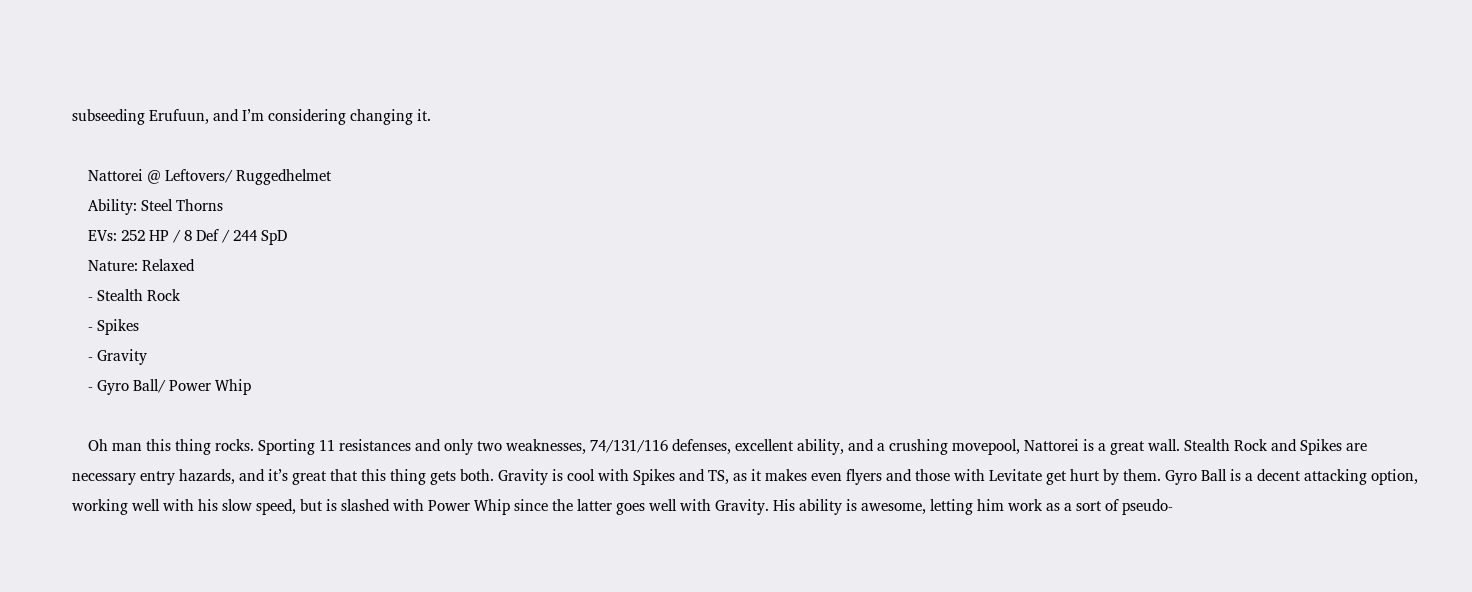subseeding Erufuun, and I’m considering changing it.

    Nattorei @ Leftovers/ Ruggedhelmet
    Ability: Steel Thorns
    EVs: 252 HP / 8 Def / 244 SpD
    Nature: Relaxed
    - Stealth Rock
    - Spikes
    - Gravity
    - Gyro Ball/ Power Whip

    Oh man this thing rocks. Sporting 11 resistances and only two weaknesses, 74/131/116 defenses, excellent ability, and a crushing movepool, Nattorei is a great wall. Stealth Rock and Spikes are necessary entry hazards, and it’s great that this thing gets both. Gravity is cool with Spikes and TS, as it makes even flyers and those with Levitate get hurt by them. Gyro Ball is a decent attacking option, working well with his slow speed, but is slashed with Power Whip since the latter goes well with Gravity. His ability is awesome, letting him work as a sort of pseudo-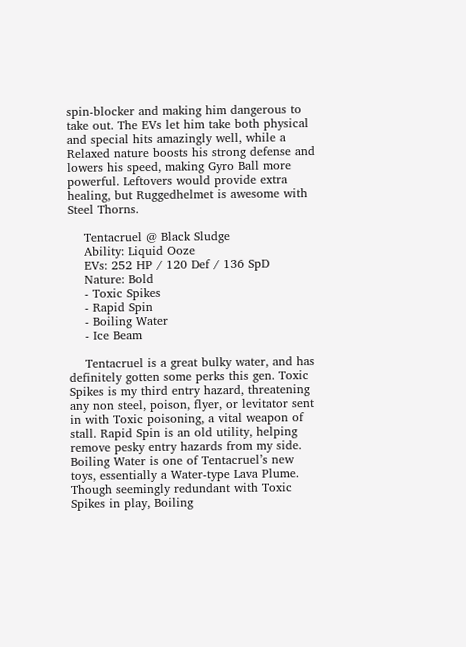spin-blocker and making him dangerous to take out. The EVs let him take both physical and special hits amazingly well, while a Relaxed nature boosts his strong defense and lowers his speed, making Gyro Ball more powerful. Leftovers would provide extra healing, but Ruggedhelmet is awesome with Steel Thorns.

    Tentacruel @ Black Sludge
    Ability: Liquid Ooze
    EVs: 252 HP / 120 Def / 136 SpD
    Nature: Bold
    - Toxic Spikes
    - Rapid Spin
    - Boiling Water
    - Ice Beam

    Tentacruel is a great bulky water, and has definitely gotten some perks this gen. Toxic Spikes is my third entry hazard, threatening any non steel, poison, flyer, or levitator sent in with Toxic poisoning, a vital weapon of stall. Rapid Spin is an old utility, helping remove pesky entry hazards from my side. Boiling Water is one of Tentacruel’s new toys, essentially a Water-type Lava Plume. Though seemingly redundant with Toxic Spikes in play, Boiling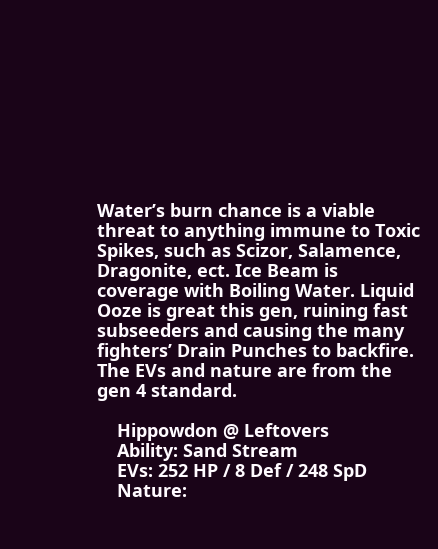Water’s burn chance is a viable threat to anything immune to Toxic Spikes, such as Scizor, Salamence, Dragonite, ect. Ice Beam is coverage with Boiling Water. Liquid Ooze is great this gen, ruining fast subseeders and causing the many fighters’ Drain Punches to backfire. The EVs and nature are from the gen 4 standard.

    Hippowdon @ Leftovers
    Ability: Sand Stream
    EVs: 252 HP / 8 Def / 248 SpD
    Nature: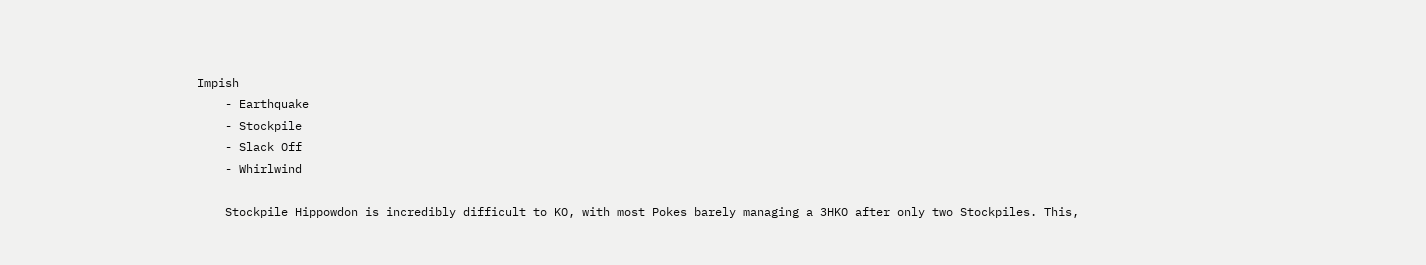Impish
    - Earthquake
    - Stockpile
    - Slack Off
    - Whirlwind

    Stockpile Hippowdon is incredibly difficult to KO, with most Pokes barely managing a 3HKO after only two Stockpiles. This,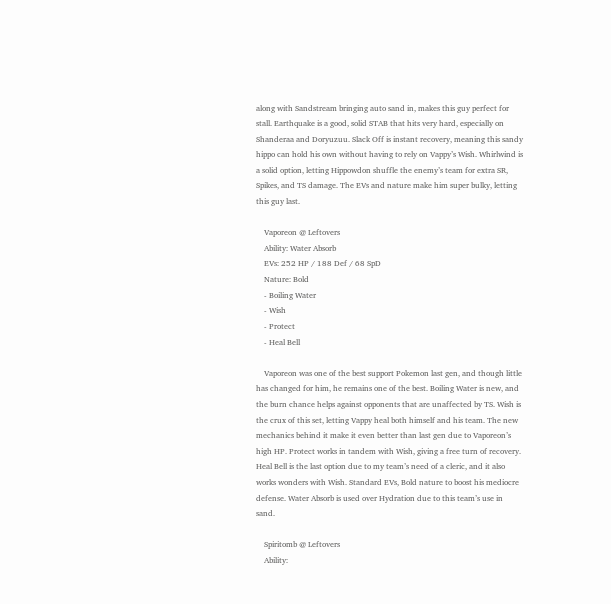along with Sandstream bringing auto sand in, makes this guy perfect for stall. Earthquake is a good, solid STAB that hits very hard, especially on Shanderaa and Doryuzuu. Slack Off is instant recovery, meaning this sandy hippo can hold his own without having to rely on Vappy’s Wish. Whirlwind is a solid option, letting Hippowdon shuffle the enemy’s team for extra SR, Spikes, and TS damage. The EVs and nature make him super bulky, letting this guy last.

    Vaporeon @ Leftovers
    Ability: Water Absorb
    EVs: 252 HP / 188 Def / 68 SpD
    Nature: Bold
    - Boiling Water
    - Wish
    - Protect
    - Heal Bell

    Vaporeon was one of the best support Pokemon last gen, and though little has changed for him, he remains one of the best. Boiling Water is new, and the burn chance helps against opponents that are unaffected by TS. Wish is the crux of this set, letting Vappy heal both himself and his team. The new mechanics behind it make it even better than last gen due to Vaporeon’s high HP. Protect works in tandem with Wish, giving a free turn of recovery. Heal Bell is the last option due to my team’s need of a cleric, and it also works wonders with Wish. Standard EVs, Bold nature to boost his mediocre defense. Water Absorb is used over Hydration due to this team’s use in sand.

    Spiritomb @ Leftovers
    Ability: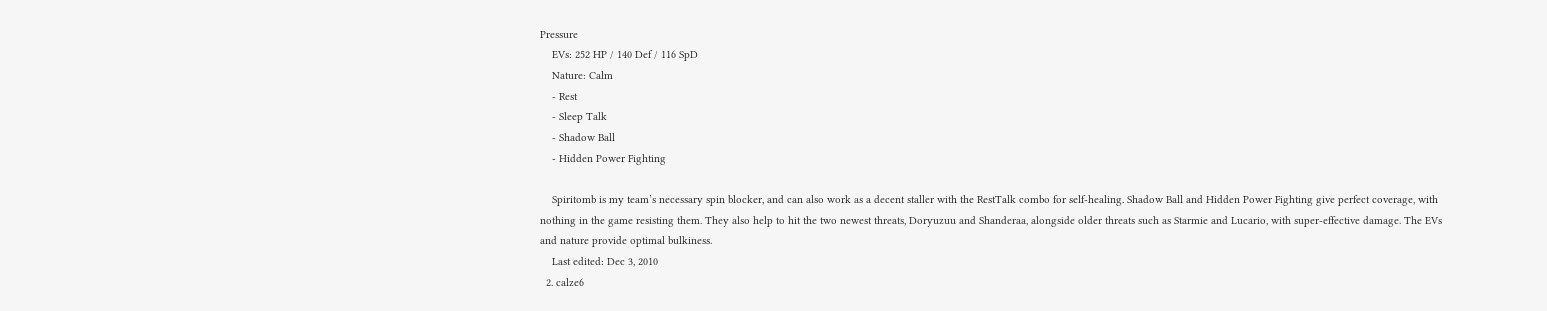Pressure
    EVs: 252 HP / 140 Def / 116 SpD
    Nature: Calm
    - Rest
    - Sleep Talk
    - Shadow Ball
    - Hidden Power Fighting

    Spiritomb is my team’s necessary spin blocker, and can also work as a decent staller with the RestTalk combo for self-healing. Shadow Ball and Hidden Power Fighting give perfect coverage, with nothing in the game resisting them. They also help to hit the two newest threats, Doryuzuu and Shanderaa, alongside older threats such as Starmie and Lucario, with super-effective damage. The EVs and nature provide optimal bulkiness.
    Last edited: Dec 3, 2010
  2. calze6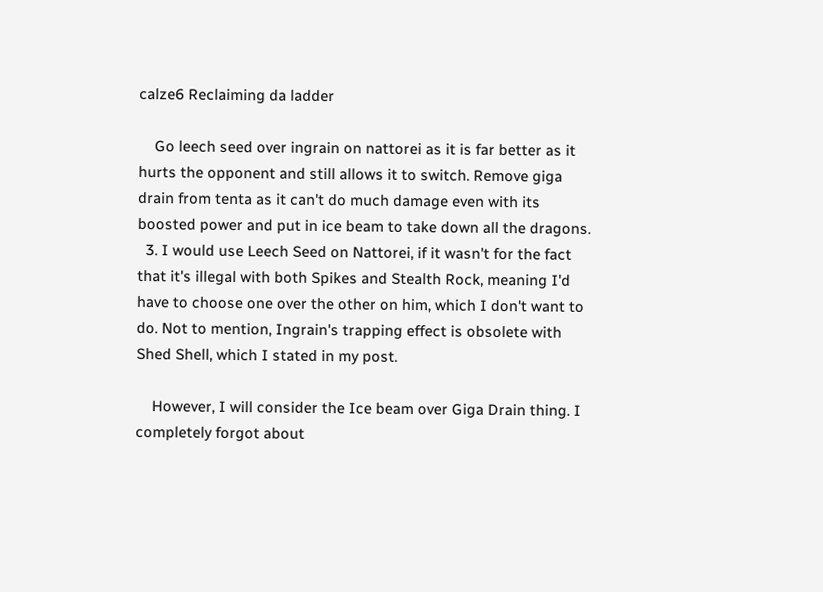calze6 Reclaiming da ladder

    Go leech seed over ingrain on nattorei as it is far better as it hurts the opponent and still allows it to switch. Remove giga drain from tenta as it can't do much damage even with its boosted power and put in ice beam to take down all the dragons.
  3. I would use Leech Seed on Nattorei, if it wasn't for the fact that it's illegal with both Spikes and Stealth Rock, meaning I'd have to choose one over the other on him, which I don't want to do. Not to mention, Ingrain's trapping effect is obsolete with Shed Shell, which I stated in my post.

    However, I will consider the Ice beam over Giga Drain thing. I completely forgot about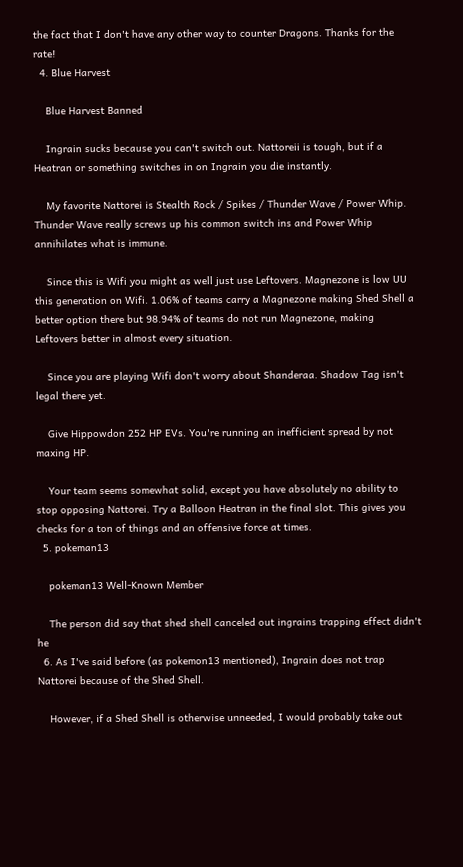the fact that I don't have any other way to counter Dragons. Thanks for the rate!
  4. Blue Harvest

    Blue Harvest Banned

    Ingrain sucks because you can't switch out. Nattoreii is tough, but if a Heatran or something switches in on Ingrain you die instantly.

    My favorite Nattorei is Stealth Rock / Spikes / Thunder Wave / Power Whip. Thunder Wave really screws up his common switch ins and Power Whip annihilates what is immune.

    Since this is Wifi you might as well just use Leftovers. Magnezone is low UU this generation on Wifi. 1.06% of teams carry a Magnezone making Shed Shell a better option there but 98.94% of teams do not run Magnezone, making Leftovers better in almost every situation.

    Since you are playing Wifi don't worry about Shanderaa. Shadow Tag isn't legal there yet.

    Give Hippowdon 252 HP EVs. You're running an inefficient spread by not maxing HP.

    Your team seems somewhat solid, except you have absolutely no ability to stop opposing Nattorei. Try a Balloon Heatran in the final slot. This gives you checks for a ton of things and an offensive force at times.
  5. pokeman13

    pokeman13 Well-Known Member

    The person did say that shed shell canceled out ingrains trapping effect didn't he
  6. As I've said before (as pokemon13 mentioned), Ingrain does not trap Nattorei because of the Shed Shell.

    However, if a Shed Shell is otherwise unneeded, I would probably take out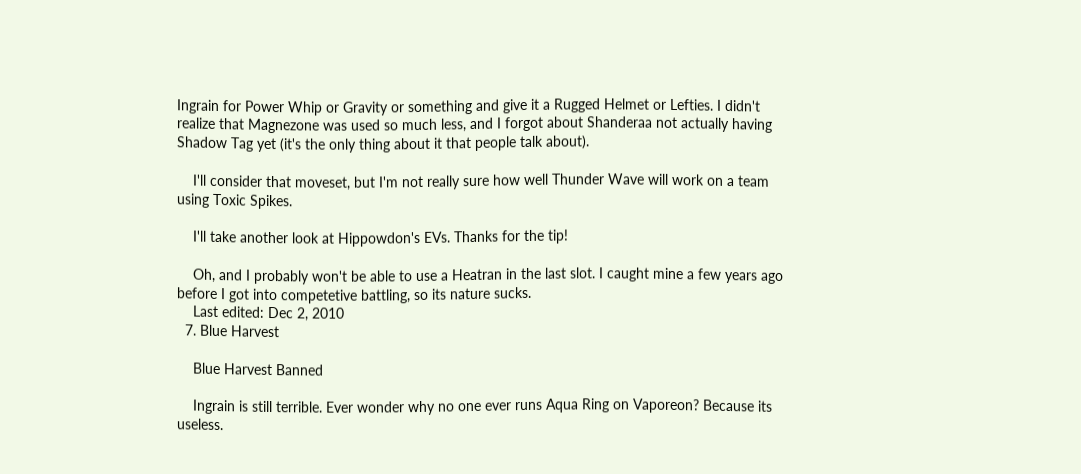Ingrain for Power Whip or Gravity or something and give it a Rugged Helmet or Lefties. I didn't realize that Magnezone was used so much less, and I forgot about Shanderaa not actually having Shadow Tag yet (it's the only thing about it that people talk about).

    I'll consider that moveset, but I'm not really sure how well Thunder Wave will work on a team using Toxic Spikes.

    I'll take another look at Hippowdon's EVs. Thanks for the tip!

    Oh, and I probably won't be able to use a Heatran in the last slot. I caught mine a few years ago before I got into competetive battling, so its nature sucks.
    Last edited: Dec 2, 2010
  7. Blue Harvest

    Blue Harvest Banned

    Ingrain is still terrible. Ever wonder why no one ever runs Aqua Ring on Vaporeon? Because its useless.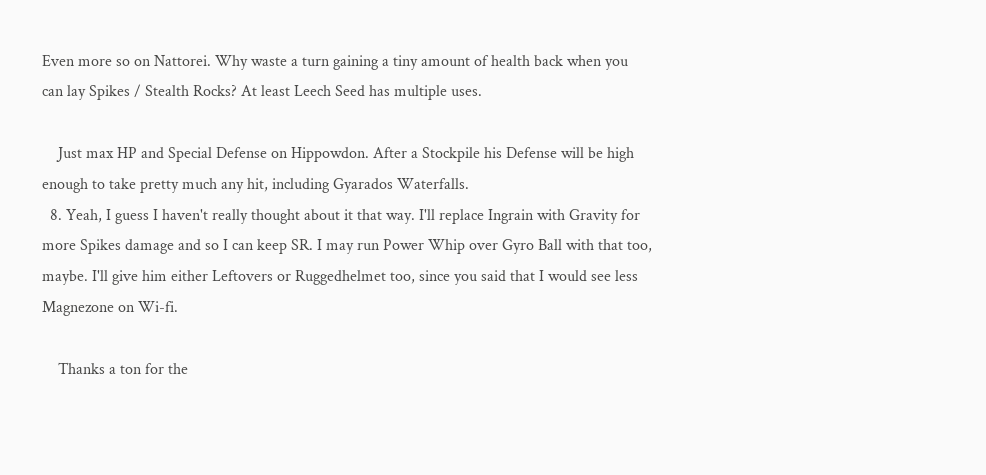Even more so on Nattorei. Why waste a turn gaining a tiny amount of health back when you can lay Spikes / Stealth Rocks? At least Leech Seed has multiple uses.

    Just max HP and Special Defense on Hippowdon. After a Stockpile his Defense will be high enough to take pretty much any hit, including Gyarados Waterfalls.
  8. Yeah, I guess I haven't really thought about it that way. I'll replace Ingrain with Gravity for more Spikes damage and so I can keep SR. I may run Power Whip over Gyro Ball with that too, maybe. I'll give him either Leftovers or Ruggedhelmet too, since you said that I would see less Magnezone on Wi-fi.

    Thanks a ton for the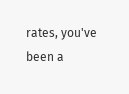rates, you've been a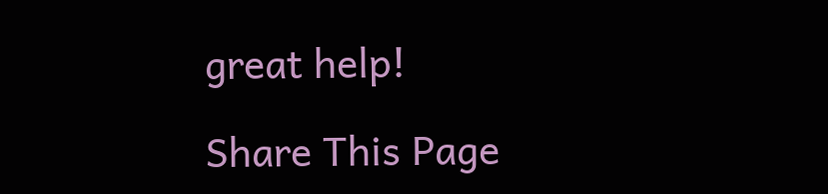great help!

Share This Page